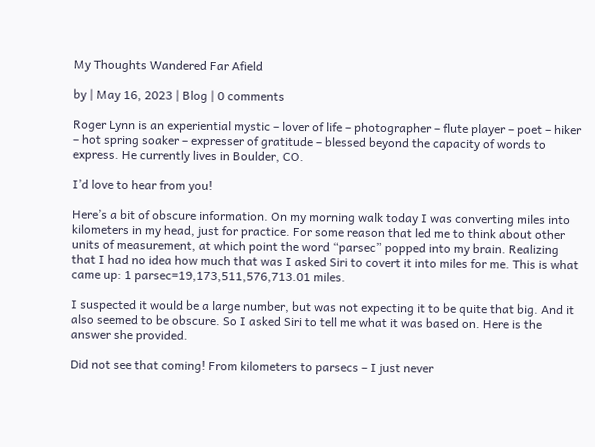My Thoughts Wandered Far Afield

by | May 16, 2023 | Blog | 0 comments

Roger Lynn is an experiential mystic – lover of life – photographer – flute player – poet – hiker – hot spring soaker – expresser of gratitude – blessed beyond the capacity of words to express. He currently lives in Boulder, CO.

I’d love to hear from you!

Here’s a bit of obscure information. On my morning walk today I was converting miles into kilometers in my head, just for practice. For some reason that led me to think about other units of measurement, at which point the word “parsec” popped into my brain. Realizing that I had no idea how much that was I asked Siri to covert it into miles for me. This is what came up: 1 parsec=19,173,511,576,713.01 miles.

I suspected it would be a large number, but was not expecting it to be quite that big. And it also seemed to be obscure. So I asked Siri to tell me what it was based on. Here is the answer she provided.

Did not see that coming! From kilometers to parsecs – I just never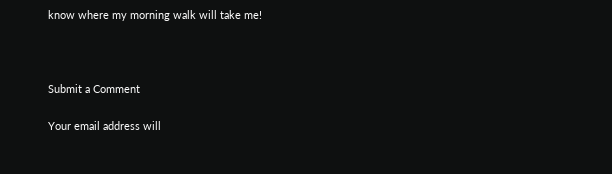know where my morning walk will take me!



Submit a Comment

Your email address will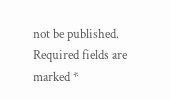not be published. Required fields are marked *